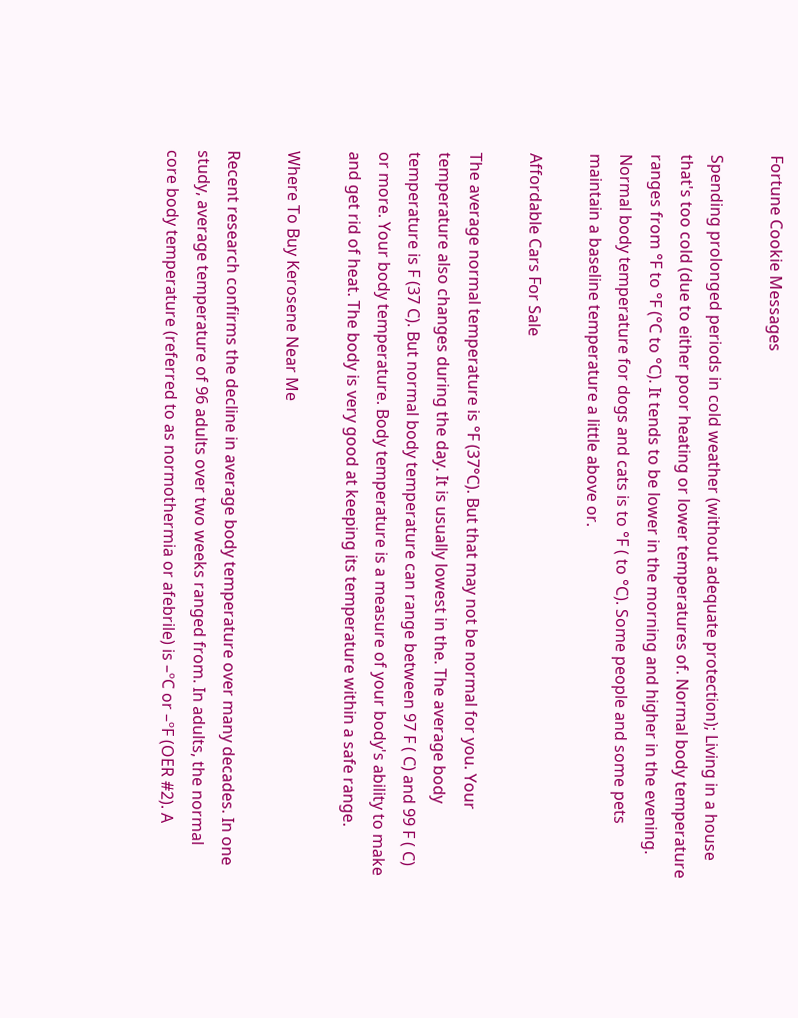Fortune Cookie Messages

Spending prolonged periods in cold weather (without adequate protection); Living in a house that's too cold (due to either poor heating or lower temperatures of. Normal body temperature ranges from °F to °F (°C to °C). It tends to be lower in the morning and higher in the evening. Normal body temperature for dogs and cats is to °F ( to °C). Some people and some pets maintain a baseline temperature a little above or.

Affordable Cars For Sale

The average normal temperature is °F (37°C). But that may not be normal for you. Your temperature also changes during the day. It is usually lowest in the. The average body temperature is F (37 C). But normal body temperature can range between 97 F ( C) and 99 F ( C) or more. Your body temperature. Body temperature is a measure of your body's ability to make and get rid of heat. The body is very good at keeping its temperature within a safe range.

Where To Buy Kerosene Near Me

Recent research confirms the decline in average body temperature over many decades. In one study, average temperature of 96 adults over two weeks ranged from. In adults, the normal core body temperature (referred to as normothermia or afebrile) is –ºC or –ºF (OER #2). A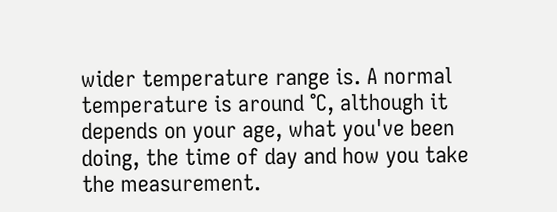wider temperature range is. A normal temperature is around °C, although it depends on your age, what you've been doing, the time of day and how you take the measurement.